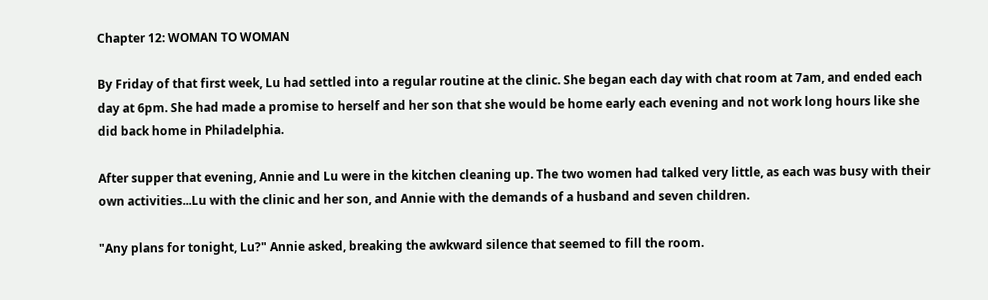Chapter 12: WOMAN TO WOMAN

By Friday of that first week, Lu had settled into a regular routine at the clinic. She began each day with chat room at 7am, and ended each day at 6pm. She had made a promise to herself and her son that she would be home early each evening and not work long hours like she did back home in Philadelphia.

After supper that evening, Annie and Lu were in the kitchen cleaning up. The two women had talked very little, as each was busy with their own activities...Lu with the clinic and her son, and Annie with the demands of a husband and seven children.

"Any plans for tonight, Lu?" Annie asked, breaking the awkward silence that seemed to fill the room.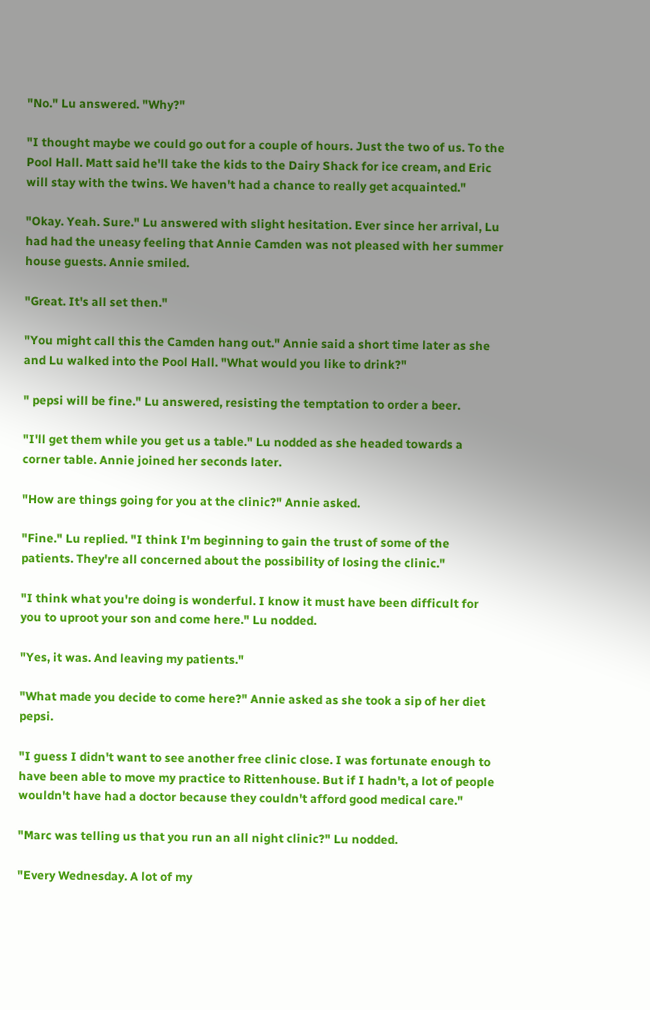"No." Lu answered. "Why?"

"I thought maybe we could go out for a couple of hours. Just the two of us. To the Pool Hall. Matt said he'll take the kids to the Dairy Shack for ice cream, and Eric will stay with the twins. We haven't had a chance to really get acquainted."

"Okay. Yeah. Sure." Lu answered with slight hesitation. Ever since her arrival, Lu had had the uneasy feeling that Annie Camden was not pleased with her summer house guests. Annie smiled.

"Great. It's all set then."

"You might call this the Camden hang out." Annie said a short time later as she and Lu walked into the Pool Hall. "What would you like to drink?"

" pepsi will be fine." Lu answered, resisting the temptation to order a beer.

"I'll get them while you get us a table." Lu nodded as she headed towards a corner table. Annie joined her seconds later.

"How are things going for you at the clinic?" Annie asked.

"Fine." Lu replied. "I think I'm beginning to gain the trust of some of the patients. They're all concerned about the possibility of losing the clinic."

"I think what you're doing is wonderful. I know it must have been difficult for you to uproot your son and come here." Lu nodded.

"Yes, it was. And leaving my patients."

"What made you decide to come here?" Annie asked as she took a sip of her diet pepsi.

"I guess I didn't want to see another free clinic close. I was fortunate enough to have been able to move my practice to Rittenhouse. But if I hadn't, a lot of people wouldn't have had a doctor because they couldn't afford good medical care."

"Marc was telling us that you run an all night clinic?" Lu nodded.

"Every Wednesday. A lot of my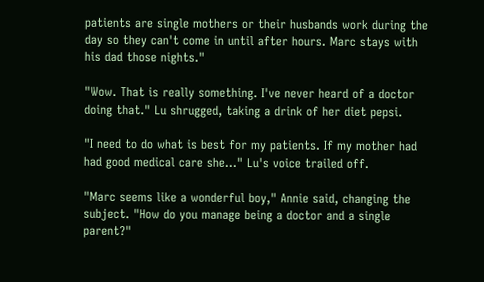patients are single mothers or their husbands work during the day so they can't come in until after hours. Marc stays with his dad those nights."

"Wow. That is really something. I've never heard of a doctor doing that." Lu shrugged, taking a drink of her diet pepsi.

"I need to do what is best for my patients. If my mother had had good medical care she..." Lu's voice trailed off.

"Marc seems like a wonderful boy," Annie said, changing the subject. "How do you manage being a doctor and a single parent?"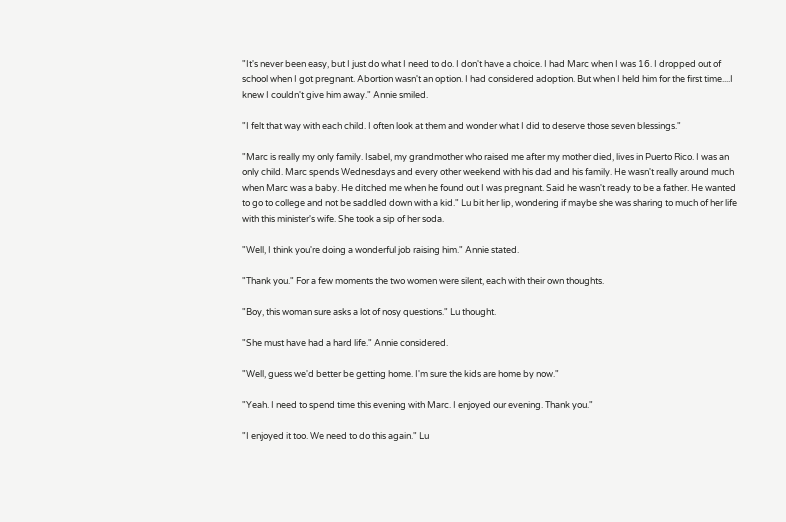"It's never been easy, but I just do what I need to do. I don't have a choice. I had Marc when I was 16. I dropped out of school when I got pregnant. Abortion wasn't an option. I had considered adoption. But when I held him for the first time....I knew I couldn't give him away." Annie smiled.

"I felt that way with each child. I often look at them and wonder what I did to deserve those seven blessings."

"Marc is really my only family. Isabel, my grandmother who raised me after my mother died, lives in Puerto Rico. I was an only child. Marc spends Wednesdays and every other weekend with his dad and his family. He wasn't really around much when Marc was a baby. He ditched me when he found out I was pregnant. Said he wasn't ready to be a father. He wanted to go to college and not be saddled down with a kid." Lu bit her lip, wondering if maybe she was sharing to much of her life with this minister's wife. She took a sip of her soda.

"Well, I think you're doing a wonderful job raising him." Annie stated.

"Thank you." For a few moments the two women were silent, each with their own thoughts.

"Boy, this woman sure asks a lot of nosy questions." Lu thought.

"She must have had a hard life." Annie considered.

"Well, guess we'd better be getting home. I'm sure the kids are home by now."

"Yeah. I need to spend time this evening with Marc. I enjoyed our evening. Thank you."

"I enjoyed it too. We need to do this again." Lu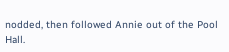nodded, then followed Annie out of the Pool Hall.